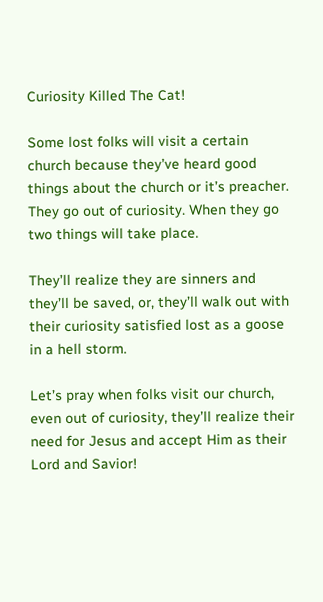Curiosity Killed The Cat!

Some lost folks will visit a certain church because they’ve heard good things about the church or it’s preacher. They go out of curiosity. When they go two things will take place.

They’ll realize they are sinners and they’ll be saved, or, they’ll walk out with their curiosity satisfied lost as a goose in a hell storm.

Let’s pray when folks visit our church, even out of curiosity, they’ll realize their need for Jesus and accept Him as their Lord and Savior!